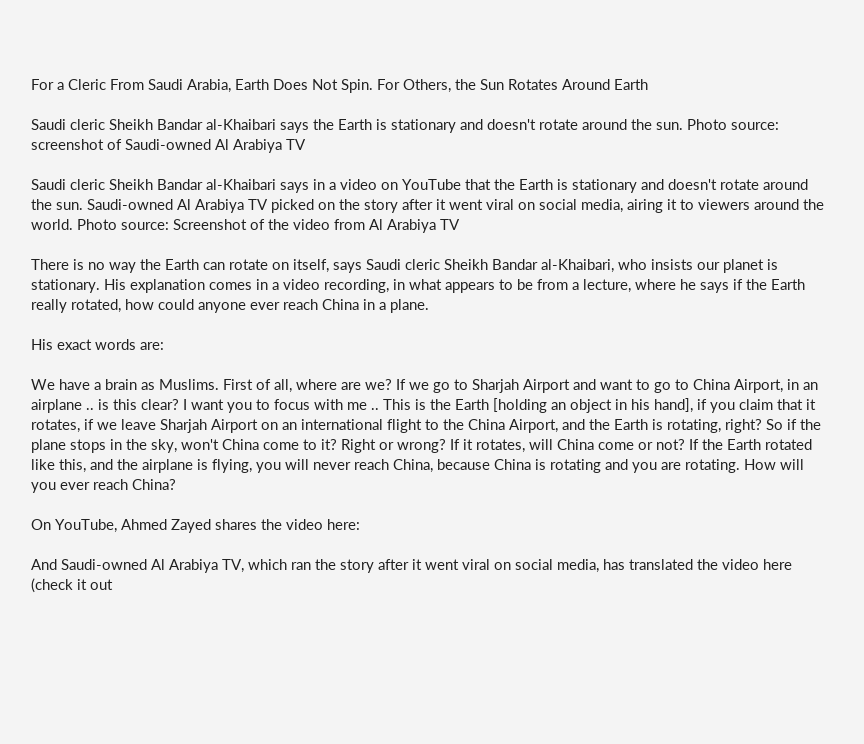For a Cleric From Saudi Arabia, Earth Does Not Spin. For Others, the Sun Rotates Around Earth

Saudi cleric Sheikh Bandar al-Khaibari says the Earth is stationary and doesn't rotate around the sun. Photo source: screenshot of Saudi-owned Al Arabiya TV

Saudi cleric Sheikh Bandar al-Khaibari says in a video on YouTube that the Earth is stationary and doesn't rotate around the sun. Saudi-owned Al Arabiya TV picked on the story after it went viral on social media, airing it to viewers around the world. Photo source: Screenshot of the video from Al Arabiya TV

There is no way the Earth can rotate on itself, says Saudi cleric Sheikh Bandar al-Khaibari, who insists our planet is stationary. His explanation comes in a video recording, in what appears to be from a lecture, where he says if the Earth really rotated, how could anyone ever reach China in a plane.

His exact words are:

We have a brain as Muslims. First of all, where are we? If we go to Sharjah Airport and want to go to China Airport, in an airplane .. is this clear? I want you to focus with me .. This is the Earth [holding an object in his hand], if you claim that it rotates, if we leave Sharjah Airport on an international flight to the China Airport, and the Earth is rotating, right? So if the plane stops in the sky, won't China come to it? Right or wrong? If it rotates, will China come or not? If the Earth rotated like this, and the airplane is flying, you will never reach China, because China is rotating and you are rotating. How will you ever reach China?

On YouTube, Ahmed Zayed shares the video here:

And Saudi-owned Al Arabiya TV, which ran the story after it went viral on social media, has translated the video here (check it out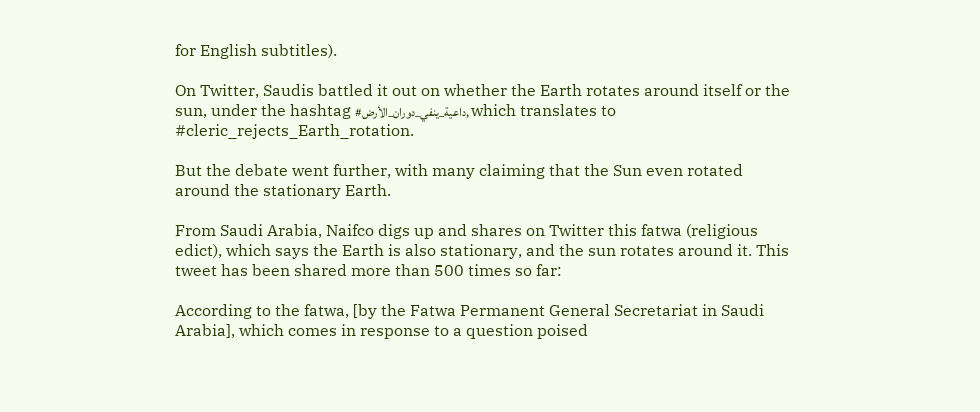for English subtitles).

On Twitter, Saudis battled it out on whether the Earth rotates around itself or the sun, under the hashtag #داعية_ينفي_دوران_الأرض, which translates to #cleric_rejects_Earth_rotation.

But the debate went further, with many claiming that the Sun even rotated around the stationary Earth.

From Saudi Arabia, Naifco digs up and shares on Twitter this fatwa (religious edict), which says the Earth is also stationary, and the sun rotates around it. This tweet has been shared more than 500 times so far:

According to the fatwa, [by the Fatwa Permanent General Secretariat in Saudi Arabia], which comes in response to a question poised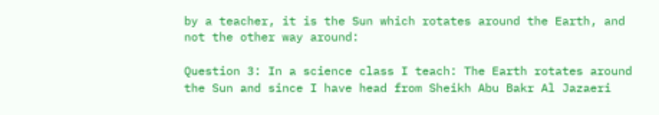by a teacher, it is the Sun which rotates around the Earth, and not the other way around:

Question 3: In a science class I teach: The Earth rotates around the Sun and since I have head from Sheikh Abu Bakr Al Jazaeri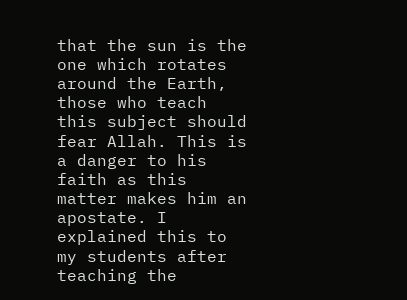that the sun is the one which rotates around the Earth, those who teach this subject should fear Allah. This is a danger to his faith as this matter makes him an apostate. I explained this to my students after teaching the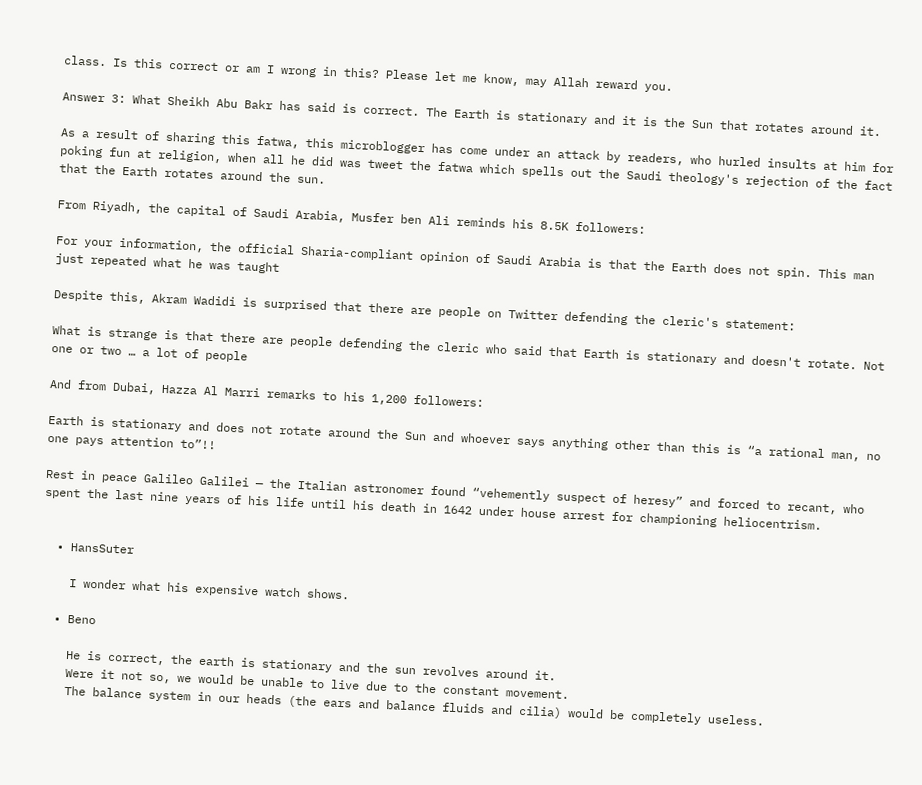class. Is this correct or am I wrong in this? Please let me know, may Allah reward you.

Answer 3: What Sheikh Abu Bakr has said is correct. The Earth is stationary and it is the Sun that rotates around it.

As a result of sharing this fatwa, this microblogger has come under an attack by readers, who hurled insults at him for poking fun at religion, when all he did was tweet the fatwa which spells out the Saudi theology's rejection of the fact that the Earth rotates around the sun.

From Riyadh, the capital of Saudi Arabia, Musfer ben Ali reminds his 8.5K followers:

For your information, the official Sharia-compliant opinion of Saudi Arabia is that the Earth does not spin. This man just repeated what he was taught

Despite this, Akram Wadidi is surprised that there are people on Twitter defending the cleric's statement:

What is strange is that there are people defending the cleric who said that Earth is stationary and doesn't rotate. Not one or two … a lot of people

And from Dubai, Hazza Al Marri remarks to his 1,200 followers:

Earth is stationary and does not rotate around the Sun and whoever says anything other than this is “a rational man, no one pays attention to”!!

Rest in peace Galileo Galilei — the Italian astronomer found “vehemently suspect of heresy” and forced to recant, who spent the last nine years of his life until his death in 1642 under house arrest for championing heliocentrism.


  • HansSuter

    I wonder what his expensive watch shows.

  • Beno

    He is correct, the earth is stationary and the sun revolves around it.
    Were it not so, we would be unable to live due to the constant movement.
    The balance system in our heads (the ears and balance fluids and cilia) would be completely useless.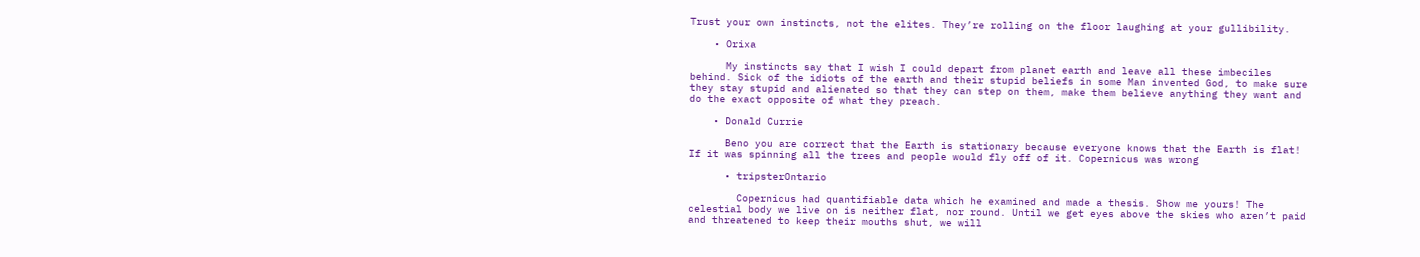Trust your own instincts, not the elites. They’re rolling on the floor laughing at your gullibility.

    • Orixa

      My instincts say that I wish I could depart from planet earth and leave all these imbeciles behind. Sick of the idiots of the earth and their stupid beliefs in some Man invented God, to make sure they stay stupid and alienated so that they can step on them, make them believe anything they want and do the exact opposite of what they preach.

    • Donald Currie

      Beno you are correct that the Earth is stationary because everyone knows that the Earth is flat! If it was spinning all the trees and people would fly off of it. Copernicus was wrong

      • tripsterOntario

        Copernicus had quantifiable data which he examined and made a thesis. Show me yours! The celestial body we live on is neither flat, nor round. Until we get eyes above the skies who aren’t paid and threatened to keep their mouths shut, we will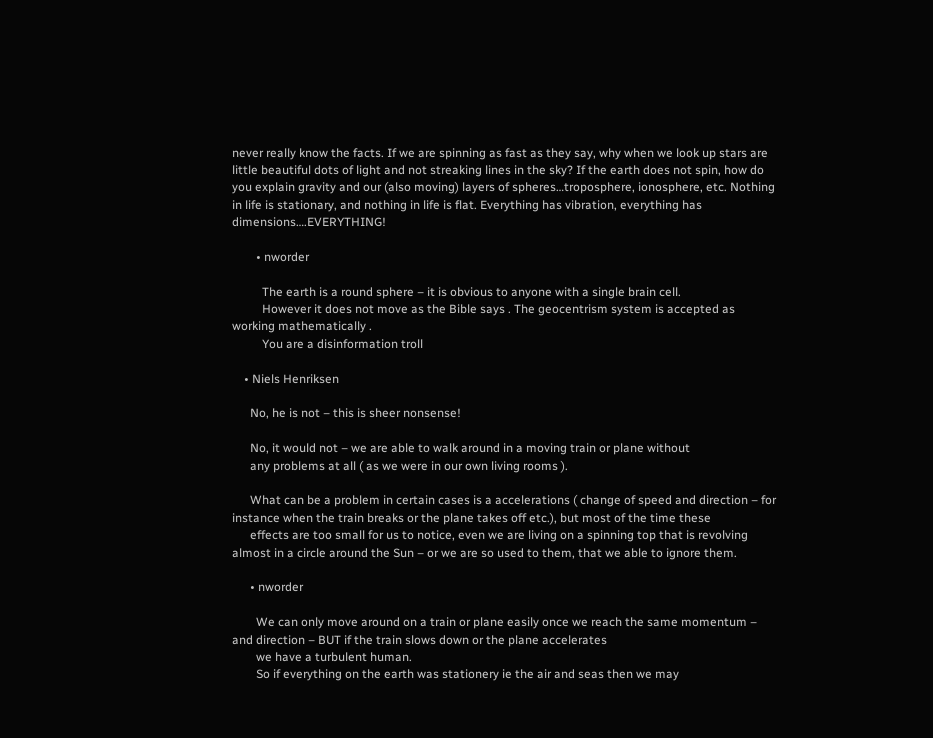never really know the facts. If we are spinning as fast as they say, why when we look up stars are little beautiful dots of light and not streaking lines in the sky? If the earth does not spin, how do you explain gravity and our (also moving) layers of spheres…troposphere, ionosphere, etc. Nothing in life is stationary, and nothing in life is flat. Everything has vibration, everything has dimensions….EVERYTHING!

        • nworder

          The earth is a round sphere – it is obvious to anyone with a single brain cell.
          However it does not move as the Bible says . The geocentrism system is accepted as working mathematically .
          You are a disinformation troll

    • Niels Henriksen

      No, he is not – this is sheer nonsense!

      No, it would not – we are able to walk around in a moving train or plane without
      any problems at all ( as we were in our own living rooms ).

      What can be a problem in certain cases is a accelerations ( change of speed and direction – for instance when the train breaks or the plane takes off etc.), but most of the time these
      effects are too small for us to notice, even we are living on a spinning top that is revolving almost in a circle around the Sun – or we are so used to them, that we able to ignore them.

      • nworder

        We can only move around on a train or plane easily once we reach the same momentum – and direction – BUT if the train slows down or the plane accelerates
        we have a turbulent human.
        So if everything on the earth was stationery ie the air and seas then we may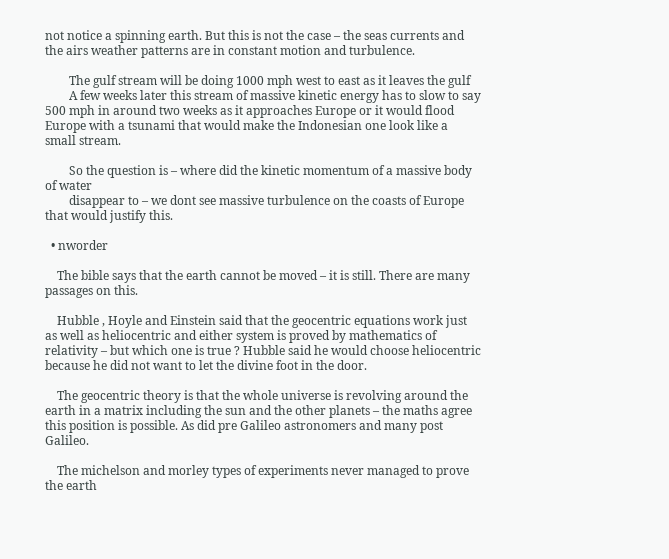not notice a spinning earth. But this is not the case – the seas currents and the airs weather patterns are in constant motion and turbulence.

        The gulf stream will be doing 1000 mph west to east as it leaves the gulf
        A few weeks later this stream of massive kinetic energy has to slow to say 500 mph in around two weeks as it approaches Europe or it would flood Europe with a tsunami that would make the Indonesian one look like a small stream.

        So the question is – where did the kinetic momentum of a massive body of water
        disappear to – we dont see massive turbulence on the coasts of Europe that would justify this.

  • nworder

    The bible says that the earth cannot be moved – it is still. There are many passages on this.

    Hubble , Hoyle and Einstein said that the geocentric equations work just as well as heliocentric and either system is proved by mathematics of relativity – but which one is true ? Hubble said he would choose heliocentric because he did not want to let the divine foot in the door.

    The geocentric theory is that the whole universe is revolving around the earth in a matrix including the sun and the other planets – the maths agree this position is possible. As did pre Galileo astronomers and many post Galileo.

    The michelson and morley types of experiments never managed to prove the earth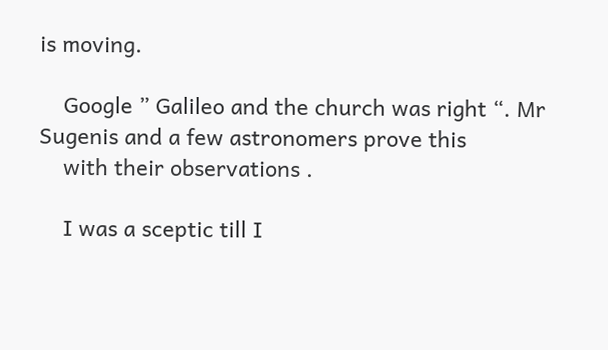is moving.

    Google ” Galileo and the church was right “. Mr Sugenis and a few astronomers prove this
    with their observations .

    I was a sceptic till I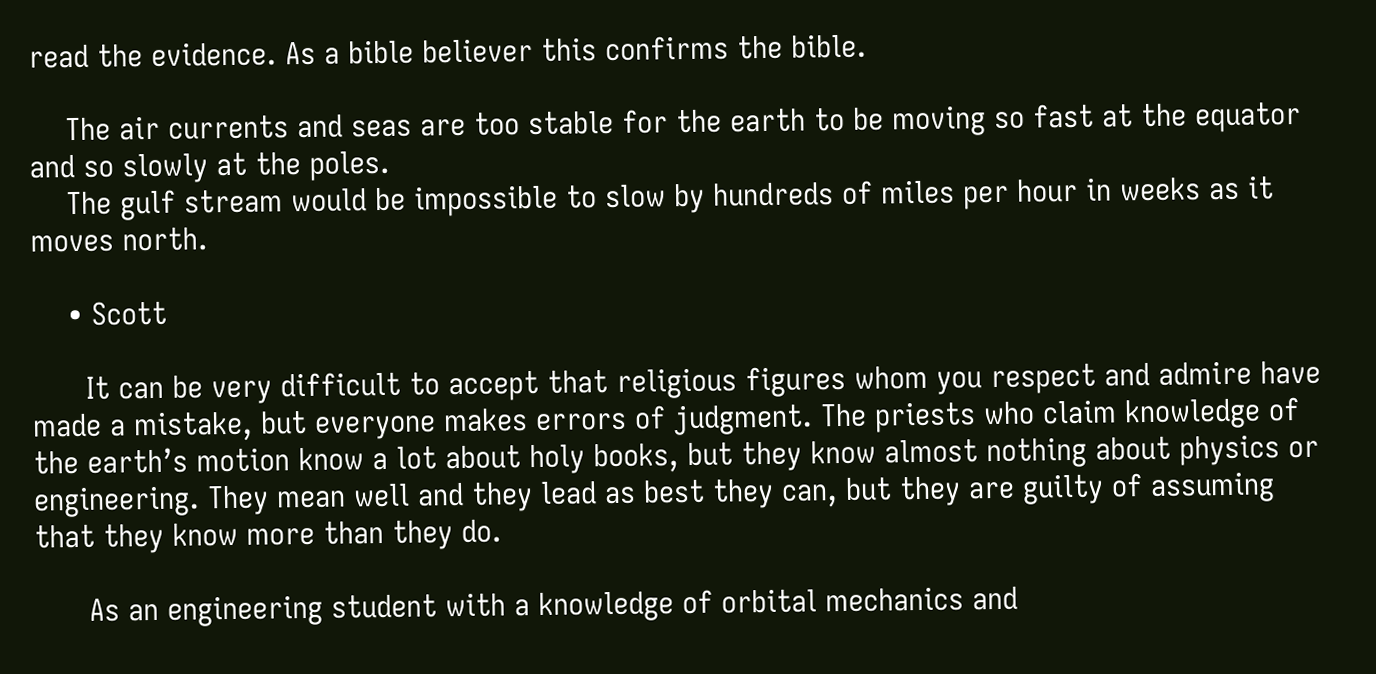read the evidence. As a bible believer this confirms the bible.

    The air currents and seas are too stable for the earth to be moving so fast at the equator and so slowly at the poles.
    The gulf stream would be impossible to slow by hundreds of miles per hour in weeks as it moves north.

    • Scott

      It can be very difficult to accept that religious figures whom you respect and admire have made a mistake, but everyone makes errors of judgment. The priests who claim knowledge of the earth’s motion know a lot about holy books, but they know almost nothing about physics or engineering. They mean well and they lead as best they can, but they are guilty of assuming that they know more than they do.

      As an engineering student with a knowledge of orbital mechanics and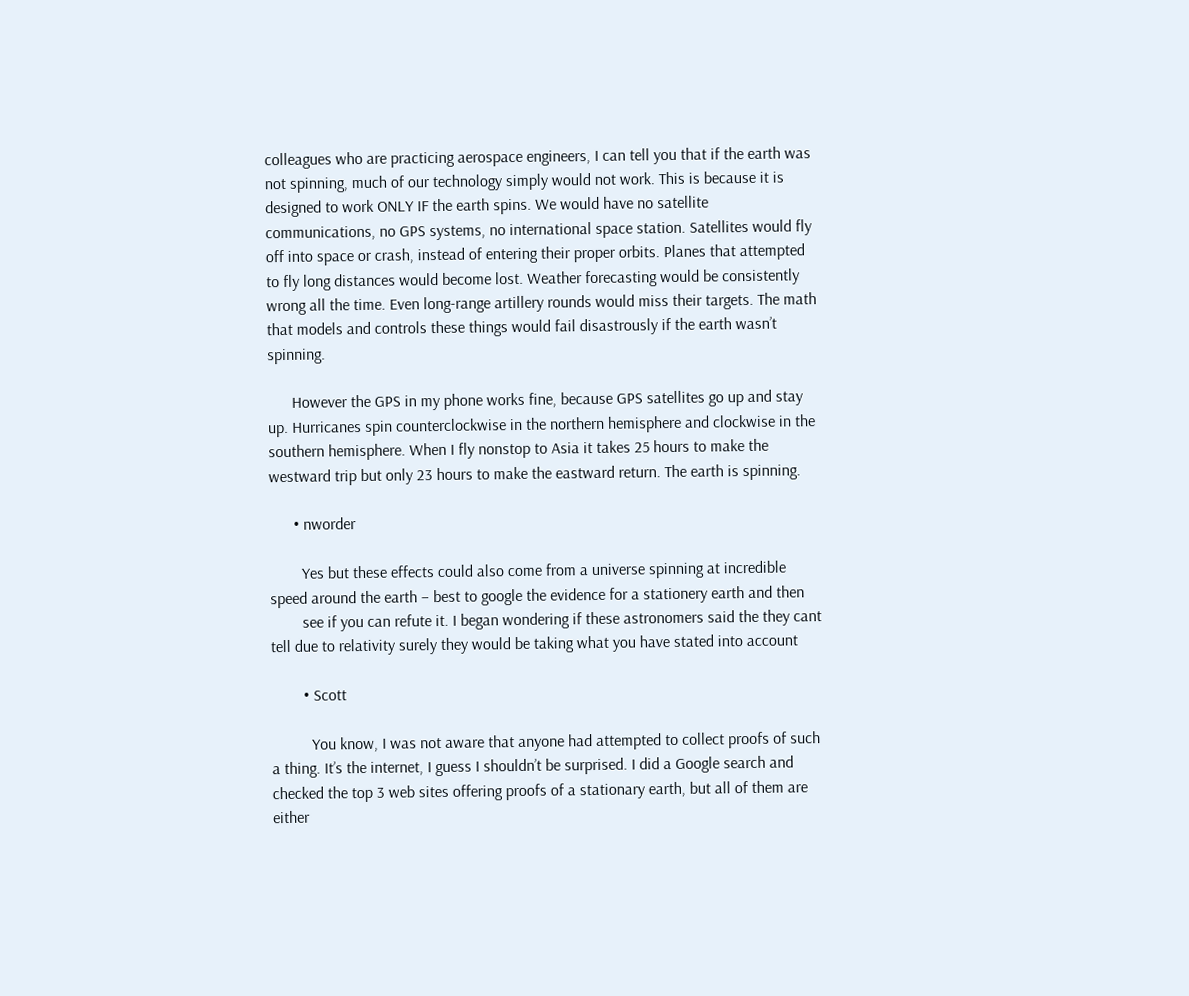colleagues who are practicing aerospace engineers, I can tell you that if the earth was not spinning, much of our technology simply would not work. This is because it is designed to work ONLY IF the earth spins. We would have no satellite communications, no GPS systems, no international space station. Satellites would fly off into space or crash, instead of entering their proper orbits. Planes that attempted to fly long distances would become lost. Weather forecasting would be consistently wrong all the time. Even long-range artillery rounds would miss their targets. The math that models and controls these things would fail disastrously if the earth wasn’t spinning.

      However the GPS in my phone works fine, because GPS satellites go up and stay up. Hurricanes spin counterclockwise in the northern hemisphere and clockwise in the southern hemisphere. When I fly nonstop to Asia it takes 25 hours to make the westward trip but only 23 hours to make the eastward return. The earth is spinning.

      • nworder

        Yes but these effects could also come from a universe spinning at incredible speed around the earth – best to google the evidence for a stationery earth and then
        see if you can refute it. I began wondering if these astronomers said the they cant tell due to relativity surely they would be taking what you have stated into account

        • Scott

          You know, I was not aware that anyone had attempted to collect proofs of such a thing. It’s the internet, I guess I shouldn’t be surprised. I did a Google search and checked the top 3 web sites offering proofs of a stationary earth, but all of them are either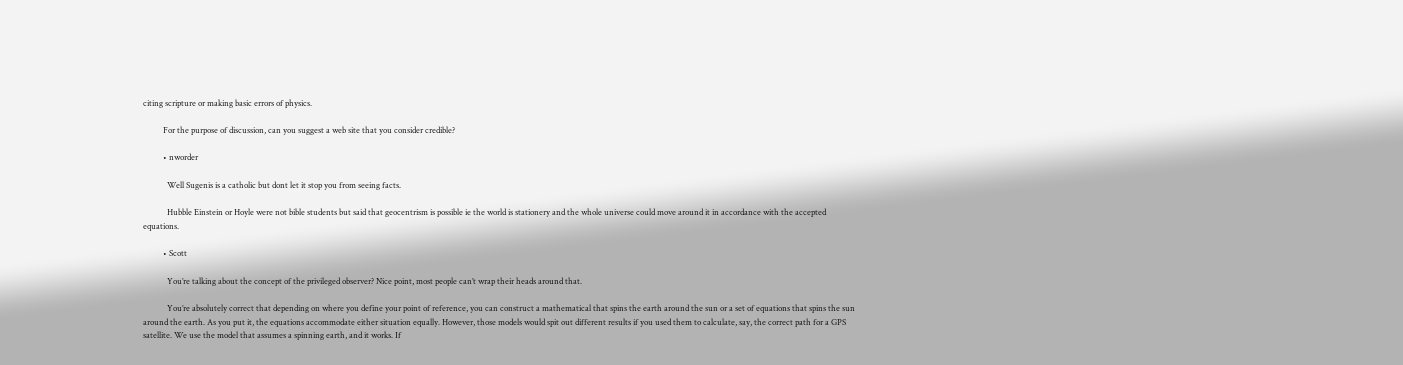citing scripture or making basic errors of physics.

          For the purpose of discussion, can you suggest a web site that you consider credible?

          • nworder

            Well Sugenis is a catholic but dont let it stop you from seeing facts.

            Hubble Einstein or Hoyle were not bible students but said that geocentrism is possible ie the world is stationery and the whole universe could move around it in accordance with the accepted equations.

          • Scott

            You’re talking about the concept of the privileged observer? Nice point, most people can’t wrap their heads around that.

            You’re absolutely correct that depending on where you define your point of reference, you can construct a mathematical that spins the earth around the sun or a set of equations that spins the sun around the earth. As you put it, the equations accommodate either situation equally. However, those models would spit out different results if you used them to calculate, say, the correct path for a GPS satellite. We use the model that assumes a spinning earth, and it works. If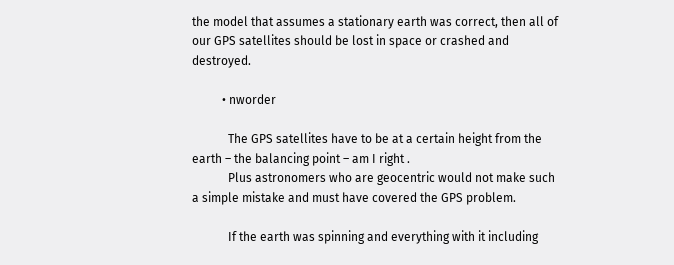the model that assumes a stationary earth was correct, then all of our GPS satellites should be lost in space or crashed and destroyed.

          • nworder

            The GPS satellites have to be at a certain height from the earth – the balancing point – am I right .
            Plus astronomers who are geocentric would not make such a simple mistake and must have covered the GPS problem.

            If the earth was spinning and everything with it including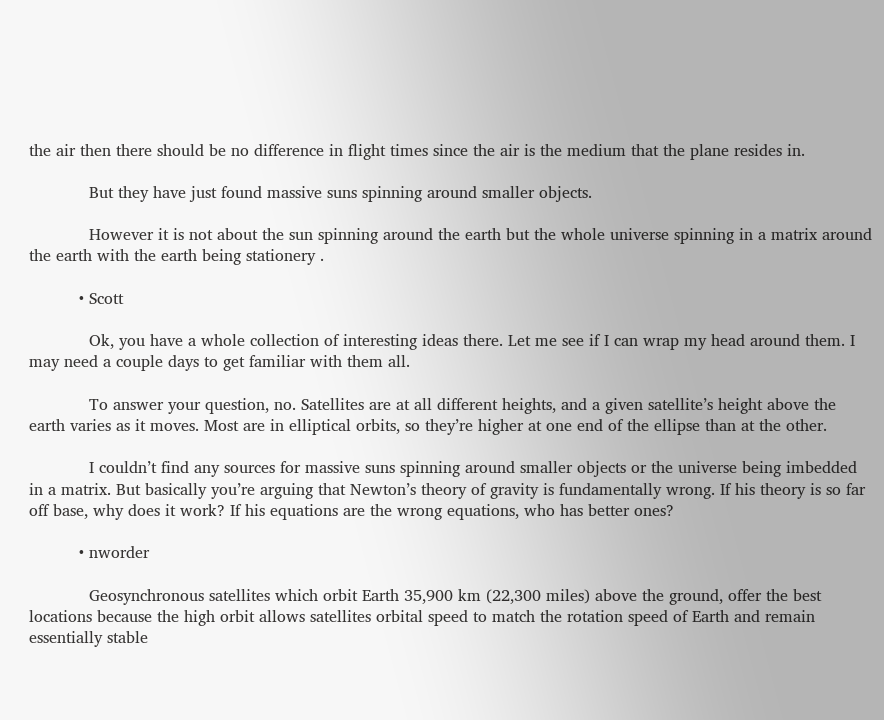the air then there should be no difference in flight times since the air is the medium that the plane resides in.

            But they have just found massive suns spinning around smaller objects.

            However it is not about the sun spinning around the earth but the whole universe spinning in a matrix around the earth with the earth being stationery .

          • Scott

            Ok, you have a whole collection of interesting ideas there. Let me see if I can wrap my head around them. I may need a couple days to get familiar with them all.

            To answer your question, no. Satellites are at all different heights, and a given satellite’s height above the earth varies as it moves. Most are in elliptical orbits, so they’re higher at one end of the ellipse than at the other.

            I couldn’t find any sources for massive suns spinning around smaller objects or the universe being imbedded in a matrix. But basically you’re arguing that Newton’s theory of gravity is fundamentally wrong. If his theory is so far off base, why does it work? If his equations are the wrong equations, who has better ones?

          • nworder

            Geosynchronous satellites which orbit Earth 35,900 km (22,300 miles) above the ground, offer the best locations because the high orbit allows satellites orbital speed to match the rotation speed of Earth and remain essentially stable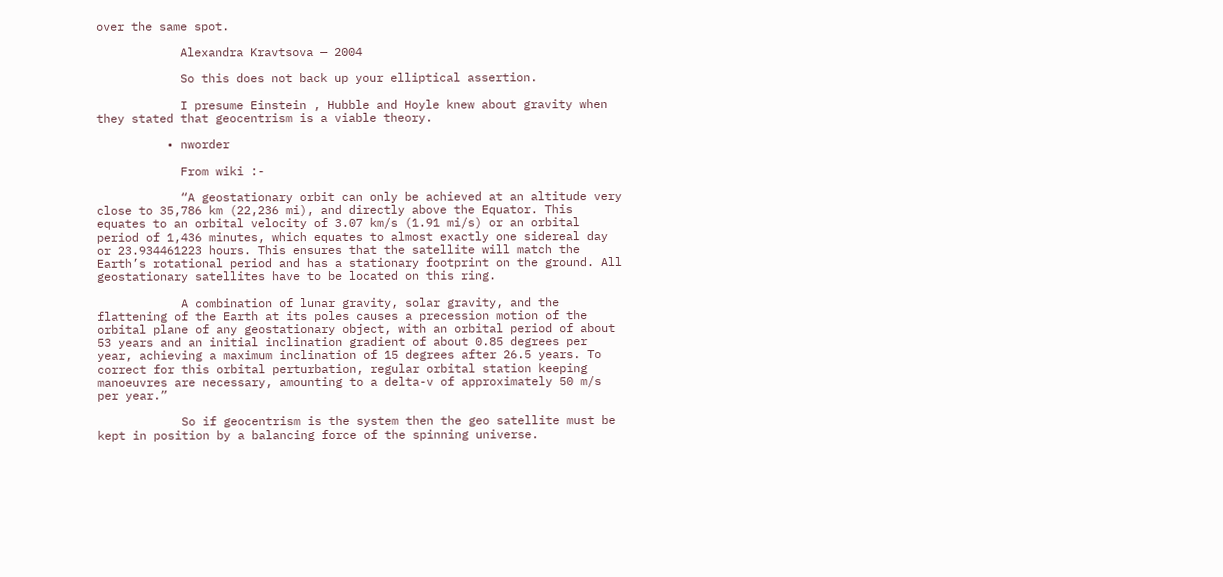over the same spot.

            Alexandra Kravtsova — 2004

            So this does not back up your elliptical assertion.

            I presume Einstein , Hubble and Hoyle knew about gravity when they stated that geocentrism is a viable theory.

          • nworder

            From wiki :-

            “A geostationary orbit can only be achieved at an altitude very close to 35,786 km (22,236 mi), and directly above the Equator. This equates to an orbital velocity of 3.07 km/s (1.91 mi/s) or an orbital period of 1,436 minutes, which equates to almost exactly one sidereal day or 23.934461223 hours. This ensures that the satellite will match the Earth’s rotational period and has a stationary footprint on the ground. All geostationary satellites have to be located on this ring.

            A combination of lunar gravity, solar gravity, and the flattening of the Earth at its poles causes a precession motion of the orbital plane of any geostationary object, with an orbital period of about 53 years and an initial inclination gradient of about 0.85 degrees per year, achieving a maximum inclination of 15 degrees after 26.5 years. To correct for this orbital perturbation, regular orbital station keeping manoeuvres are necessary, amounting to a delta-v of approximately 50 m/s per year.”

            So if geocentrism is the system then the geo satellite must be kept in position by a balancing force of the spinning universe.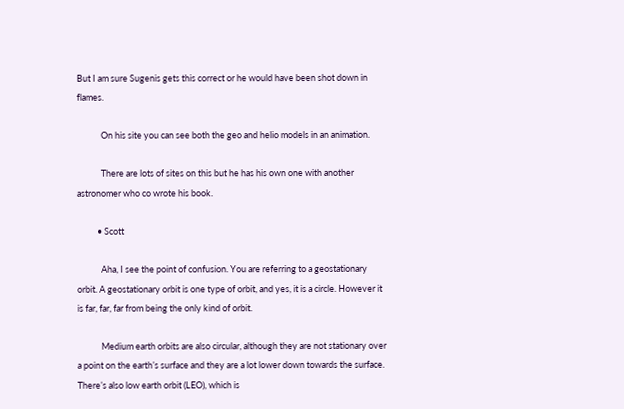But I am sure Sugenis gets this correct or he would have been shot down in flames.

            On his site you can see both the geo and helio models in an animation.

            There are lots of sites on this but he has his own one with another astronomer who co wrote his book.

          • Scott

            Aha, I see the point of confusion. You are referring to a geostationary orbit. A geostationary orbit is one type of orbit, and yes, it is a circle. However it is far, far, far from being the only kind of orbit.

            Medium earth orbits are also circular, although they are not stationary over a point on the earth’s surface and they are a lot lower down towards the surface. There’s also low earth orbit (LEO), which is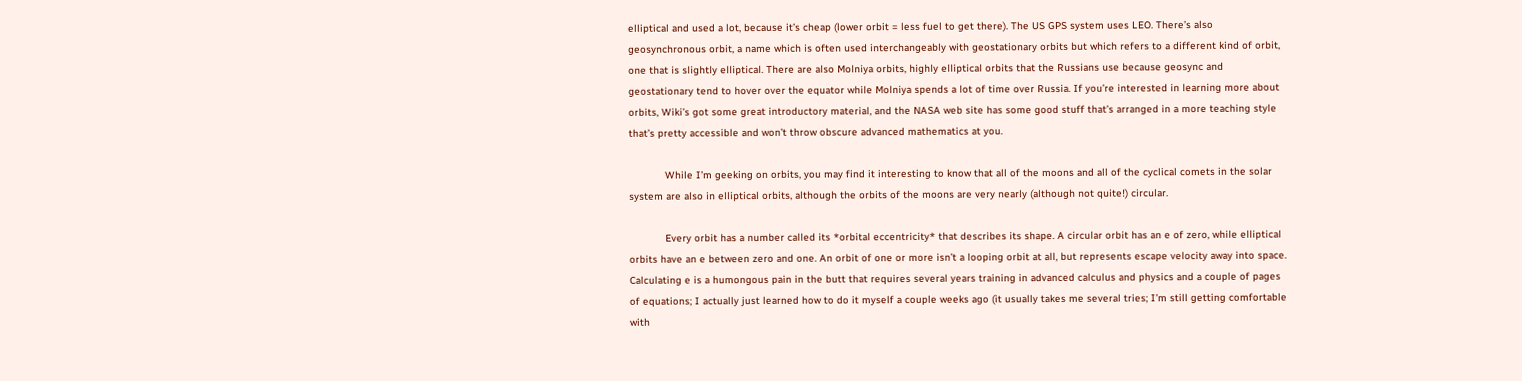elliptical and used a lot, because it’s cheap (lower orbit = less fuel to get there). The US GPS system uses LEO. There’s also geosynchronous orbit, a name which is often used interchangeably with geostationary orbits but which refers to a different kind of orbit, one that is slightly elliptical. There are also Molniya orbits, highly elliptical orbits that the Russians use because geosync and geostationary tend to hover over the equator while Molniya spends a lot of time over Russia. If you’re interested in learning more about orbits, Wiki’s got some great introductory material, and the NASA web site has some good stuff that’s arranged in a more teaching style that’s pretty accessible and won’t throw obscure advanced mathematics at you.

            While I’m geeking on orbits, you may find it interesting to know that all of the moons and all of the cyclical comets in the solar system are also in elliptical orbits, although the orbits of the moons are very nearly (although not quite!) circular.

            Every orbit has a number called its *orbital eccentricity* that describes its shape. A circular orbit has an e of zero, while elliptical orbits have an e between zero and one. An orbit of one or more isn’t a looping orbit at all, but represents escape velocity away into space. Calculating e is a humongous pain in the butt that requires several years training in advanced calculus and physics and a couple of pages of equations; I actually just learned how to do it myself a couple weeks ago (it usually takes me several tries; I’m still getting comfortable with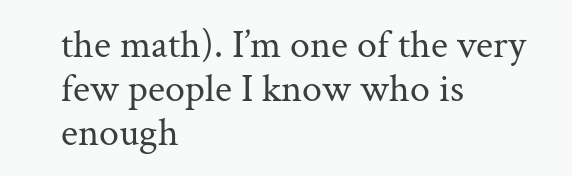the math). I’m one of the very few people I know who is enough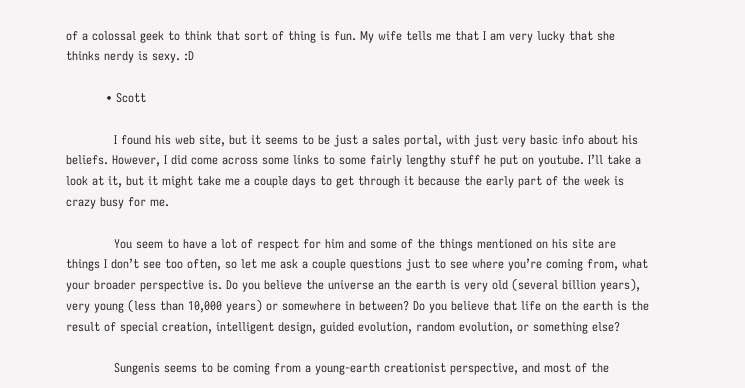of a colossal geek to think that sort of thing is fun. My wife tells me that I am very lucky that she thinks nerdy is sexy. :D

          • Scott

            I found his web site, but it seems to be just a sales portal, with just very basic info about his beliefs. However, I did come across some links to some fairly lengthy stuff he put on youtube. I’ll take a look at it, but it might take me a couple days to get through it because the early part of the week is crazy busy for me.

            You seem to have a lot of respect for him and some of the things mentioned on his site are things I don’t see too often, so let me ask a couple questions just to see where you’re coming from, what your broader perspective is. Do you believe the universe an the earth is very old (several billion years), very young (less than 10,000 years) or somewhere in between? Do you believe that life on the earth is the result of special creation, intelligent design, guided evolution, random evolution, or something else?

            Sungenis seems to be coming from a young-earth creationist perspective, and most of the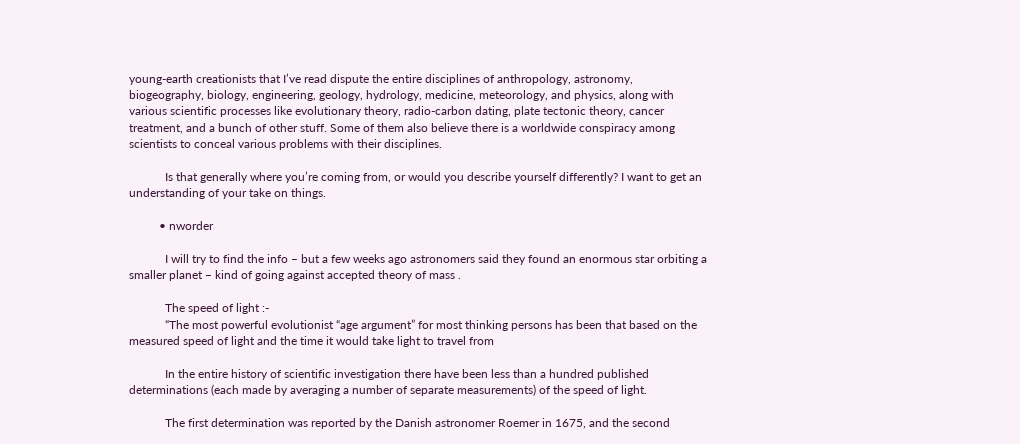young-earth creationists that I’ve read dispute the entire disciplines of anthropology, astronomy, biogeography, biology, engineering, geology, hydrology, medicine, meteorology, and physics, along with various scientific processes like evolutionary theory, radio-carbon dating, plate tectonic theory, cancer treatment, and a bunch of other stuff. Some of them also believe there is a worldwide conspiracy among scientists to conceal various problems with their disciplines.

            Is that generally where you’re coming from, or would you describe yourself differently? I want to get an understanding of your take on things.

          • nworder

            I will try to find the info – but a few weeks ago astronomers said they found an enormous star orbiting a smaller planet – kind of going against accepted theory of mass .

            The speed of light :-
            “The most powerful evolutionist “age argument” for most thinking persons has been that based on the measured speed of light and the time it would take light to travel from

            In the entire history of scientific investigation there have been less than a hundred published determinations (each made by averaging a number of separate measurements) of the speed of light.

            The first determination was reported by the Danish astronomer Roemer in 1675, and the second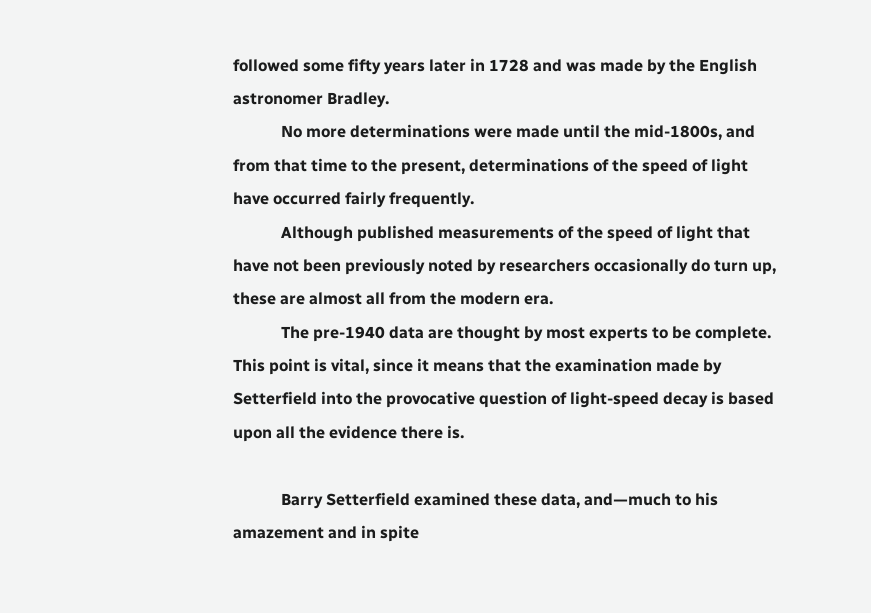followed some fifty years later in 1728 and was made by the English astronomer Bradley.
            No more determinations were made until the mid-1800s, and from that time to the present, determinations of the speed of light have occurred fairly frequently.
            Although published measurements of the speed of light that have not been previously noted by researchers occasionally do turn up, these are almost all from the modern era.
            The pre-1940 data are thought by most experts to be complete. This point is vital, since it means that the examination made by Setterfield into the provocative question of light-speed decay is based upon all the evidence there is.

            Barry Setterfield examined these data, and—much to his amazement and in spite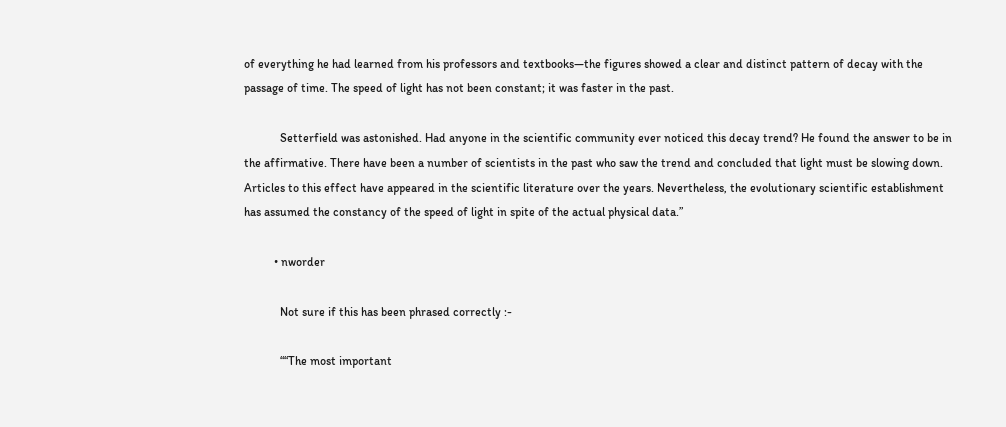of everything he had learned from his professors and textbooks—the figures showed a clear and distinct pattern of decay with the passage of time. The speed of light has not been constant; it was faster in the past.

            Setterfield was astonished. Had anyone in the scientific community ever noticed this decay trend? He found the answer to be in the affirmative. There have been a number of scientists in the past who saw the trend and concluded that light must be slowing down. Articles to this effect have appeared in the scientific literature over the years. Nevertheless, the evolutionary scientific establishment has assumed the constancy of the speed of light in spite of the actual physical data.”

          • nworder

            Not sure if this has been phrased correctly :-

            ““The most important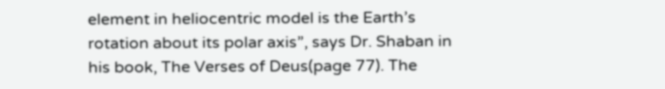element in heliocentric model is the Earth’s rotation about its polar axis”, says Dr. Shaban in his book, The Verses of Deus(page 77). The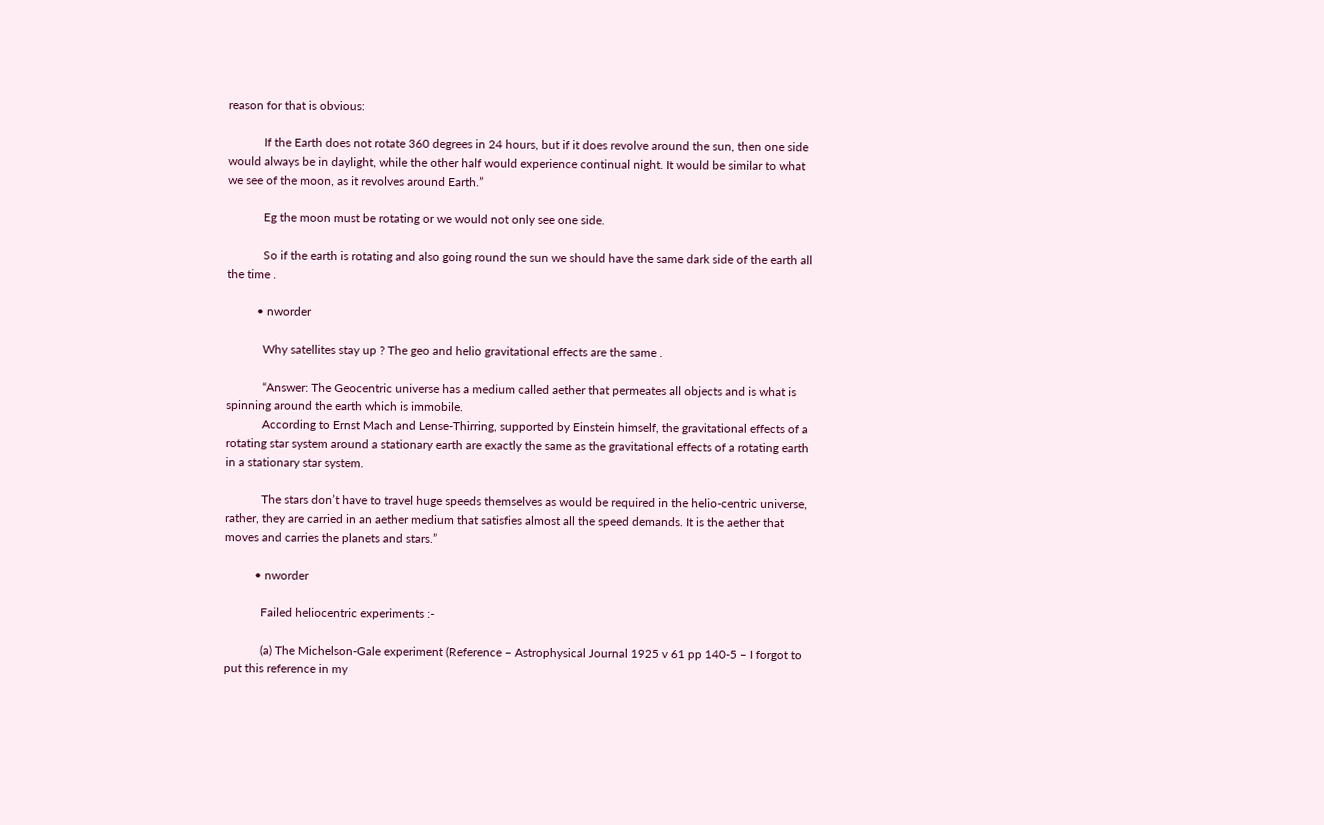reason for that is obvious:

            If the Earth does not rotate 360 degrees in 24 hours, but if it does revolve around the sun, then one side would always be in daylight, while the other half would experience continual night. It would be similar to what we see of the moon, as it revolves around Earth.”

            Eg the moon must be rotating or we would not only see one side.

            So if the earth is rotating and also going round the sun we should have the same dark side of the earth all the time .

          • nworder

            Why satellites stay up ? The geo and helio gravitational effects are the same .

            “Answer: The Geocentric universe has a medium called aether that permeates all objects and is what is spinning around the earth which is immobile.
            According to Ernst Mach and Lense-Thirring, supported by Einstein himself, the gravitational effects of a rotating star system around a stationary earth are exactly the same as the gravitational effects of a rotating earth in a stationary star system.

            The stars don’t have to travel huge speeds themselves as would be required in the helio-centric universe, rather, they are carried in an aether medium that satisfies almost all the speed demands. It is the aether that moves and carries the planets and stars.”

          • nworder

            Failed heliocentric experiments :-

            (a) The Michelson-Gale experiment (Reference – Astrophysical Journal 1925 v 61 pp 140-5 – I forgot to put this reference in my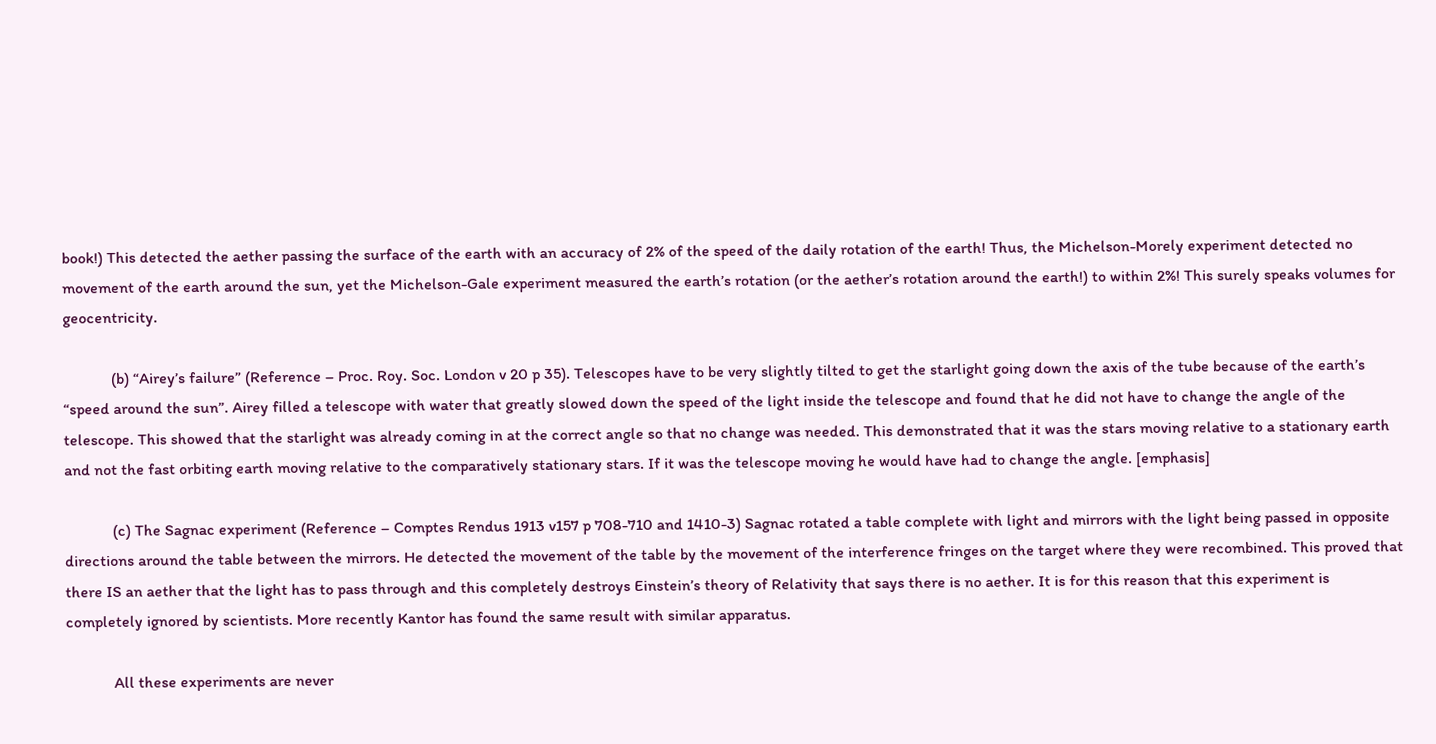book!) This detected the aether passing the surface of the earth with an accuracy of 2% of the speed of the daily rotation of the earth! Thus, the Michelson-Morely experiment detected no movement of the earth around the sun, yet the Michelson-Gale experiment measured the earth’s rotation (or the aether’s rotation around the earth!) to within 2%! This surely speaks volumes for geocentricity.

            (b) “Airey’s failure” (Reference – Proc. Roy. Soc. London v 20 p 35). Telescopes have to be very slightly tilted to get the starlight going down the axis of the tube because of the earth’s “speed around the sun”. Airey filled a telescope with water that greatly slowed down the speed of the light inside the telescope and found that he did not have to change the angle of the telescope. This showed that the starlight was already coming in at the correct angle so that no change was needed. This demonstrated that it was the stars moving relative to a stationary earth and not the fast orbiting earth moving relative to the comparatively stationary stars. If it was the telescope moving he would have had to change the angle. [emphasis]

            (c) The Sagnac experiment (Reference – Comptes Rendus 1913 v157 p 708-710 and 1410-3) Sagnac rotated a table complete with light and mirrors with the light being passed in opposite directions around the table between the mirrors. He detected the movement of the table by the movement of the interference fringes on the target where they were recombined. This proved that there IS an aether that the light has to pass through and this completely destroys Einstein’s theory of Relativity that says there is no aether. It is for this reason that this experiment is completely ignored by scientists. More recently Kantor has found the same result with similar apparatus.

            All these experiments are never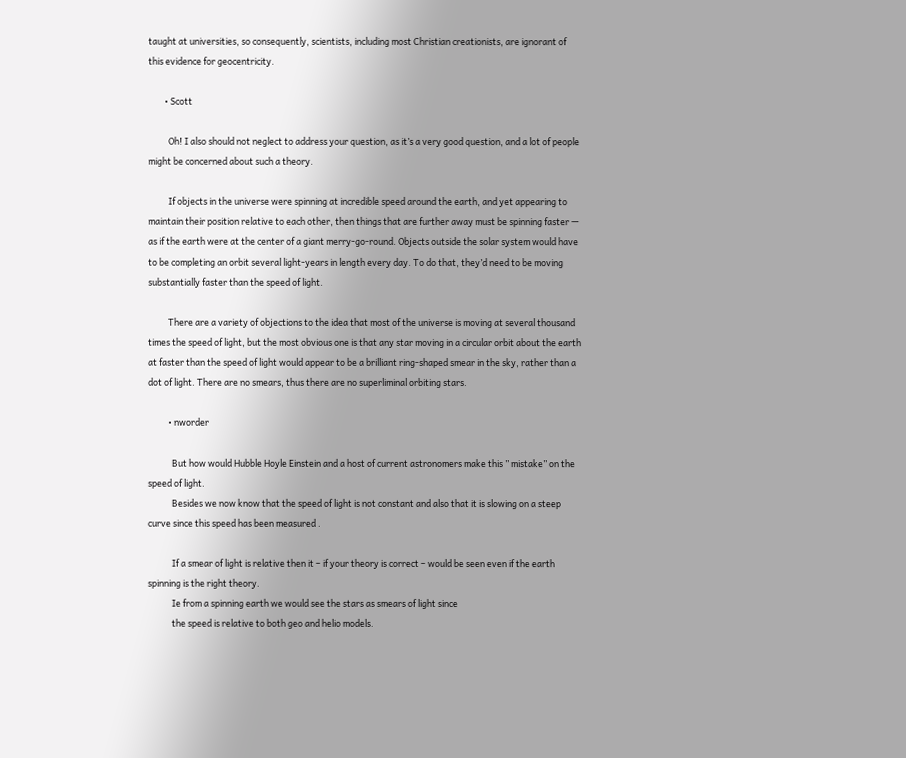taught at universities, so consequently, scientists, including most Christian creationists, are ignorant of this evidence for geocentricity.

        • Scott

          Oh! I also should not neglect to address your question, as it’s a very good question, and a lot of people might be concerned about such a theory.

          If objects in the universe were spinning at incredible speed around the earth, and yet appearing to maintain their position relative to each other, then things that are further away must be spinning faster — as if the earth were at the center of a giant merry-go-round. Objects outside the solar system would have to be completing an orbit several light-years in length every day. To do that, they’d need to be moving substantially faster than the speed of light.

          There are a variety of objections to the idea that most of the universe is moving at several thousand times the speed of light, but the most obvious one is that any star moving in a circular orbit about the earth at faster than the speed of light would appear to be a brilliant ring-shaped smear in the sky, rather than a dot of light. There are no smears, thus there are no superliminal orbiting stars.

          • nworder

            But how would Hubble Hoyle Einstein and a host of current astronomers make this ” mistake” on the speed of light.
            Besides we now know that the speed of light is not constant and also that it is slowing on a steep curve since this speed has been measured .

            If a smear of light is relative then it – if your theory is correct – would be seen even if the earth spinning is the right theory.
            Ie from a spinning earth we would see the stars as smears of light since
            the speed is relative to both geo and helio models.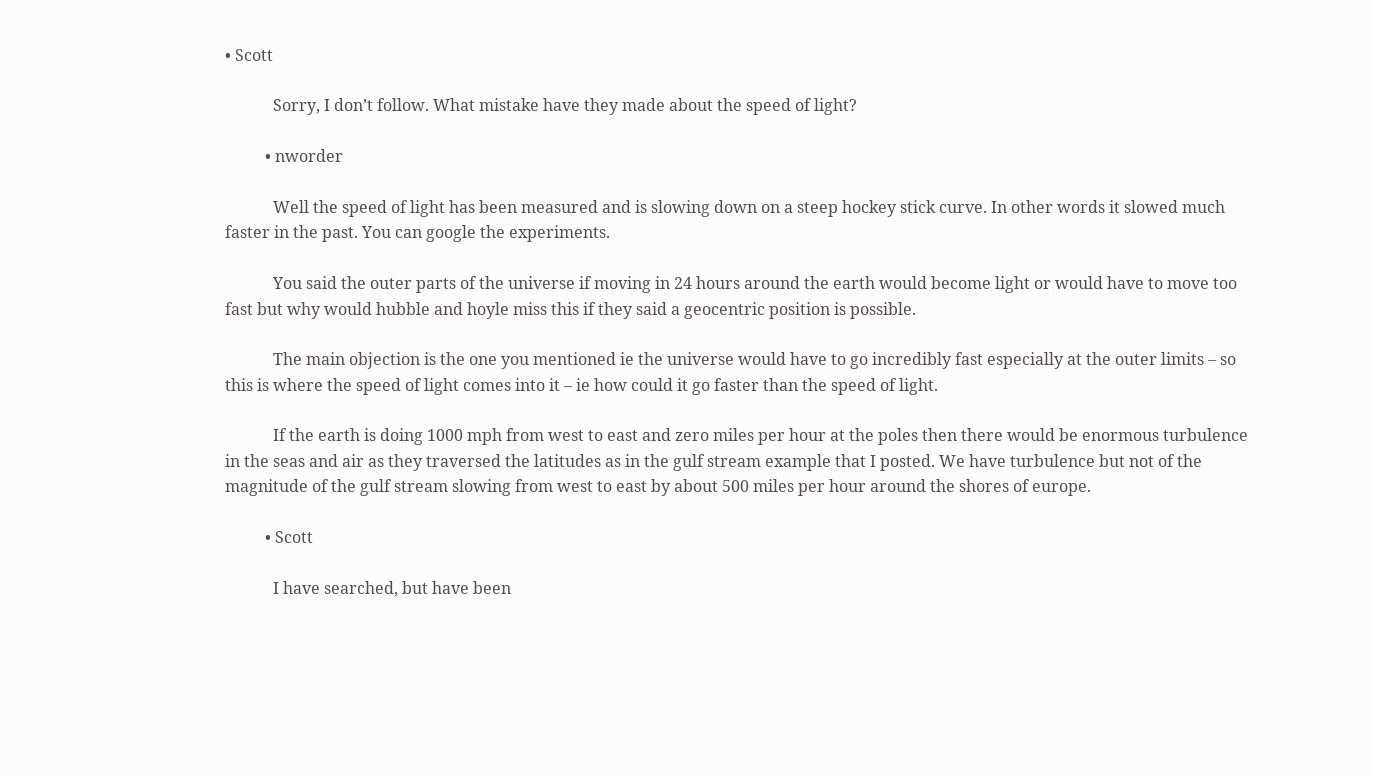• Scott

            Sorry, I don’t follow. What mistake have they made about the speed of light?

          • nworder

            Well the speed of light has been measured and is slowing down on a steep hockey stick curve. In other words it slowed much faster in the past. You can google the experiments.

            You said the outer parts of the universe if moving in 24 hours around the earth would become light or would have to move too fast but why would hubble and hoyle miss this if they said a geocentric position is possible.

            The main objection is the one you mentioned ie the universe would have to go incredibly fast especially at the outer limits – so this is where the speed of light comes into it – ie how could it go faster than the speed of light.

            If the earth is doing 1000 mph from west to east and zero miles per hour at the poles then there would be enormous turbulence in the seas and air as they traversed the latitudes as in the gulf stream example that I posted. We have turbulence but not of the magnitude of the gulf stream slowing from west to east by about 500 miles per hour around the shores of europe.

          • Scott

            I have searched, but have been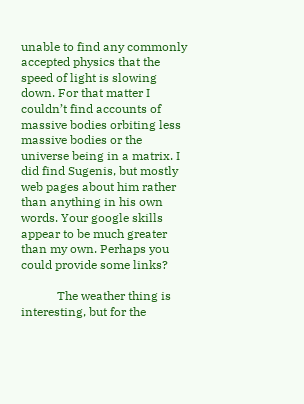unable to find any commonly accepted physics that the speed of light is slowing down. For that matter I couldn’t find accounts of massive bodies orbiting less massive bodies or the universe being in a matrix. I did find Sugenis, but mostly web pages about him rather than anything in his own words. Your google skills appear to be much greater than my own. Perhaps you could provide some links?

            The weather thing is interesting, but for the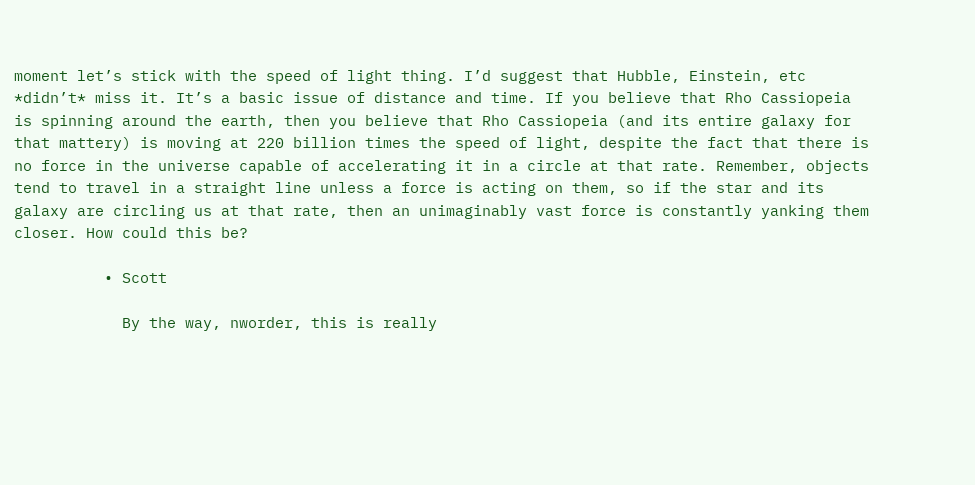moment let’s stick with the speed of light thing. I’d suggest that Hubble, Einstein, etc *didn’t* miss it. It’s a basic issue of distance and time. If you believe that Rho Cassiopeia is spinning around the earth, then you believe that Rho Cassiopeia (and its entire galaxy for that mattery) is moving at 220 billion times the speed of light, despite the fact that there is no force in the universe capable of accelerating it in a circle at that rate. Remember, objects tend to travel in a straight line unless a force is acting on them, so if the star and its galaxy are circling us at that rate, then an unimaginably vast force is constantly yanking them closer. How could this be?

          • Scott

            By the way, nworder, this is really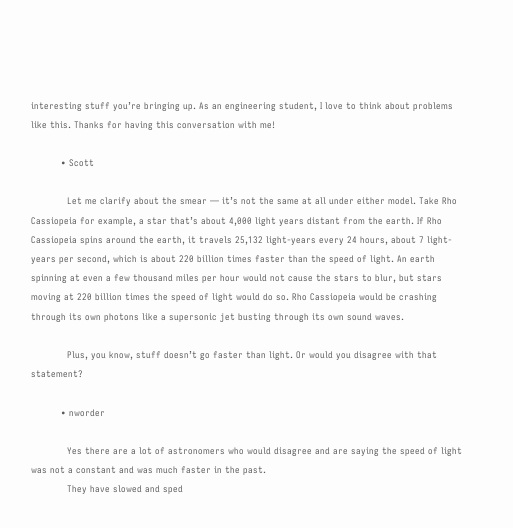interesting stuff you’re bringing up. As an engineering student, I love to think about problems like this. Thanks for having this conversation with me!

          • Scott

            Let me clarify about the smear — it’s not the same at all under either model. Take Rho Cassiopeia for example, a star that’s about 4,000 light years distant from the earth. If Rho Cassiopeia spins around the earth, it travels 25,132 light-years every 24 hours, about 7 light-years per second, which is about 220 billion times faster than the speed of light. An earth spinning at even a few thousand miles per hour would not cause the stars to blur, but stars moving at 220 billion times the speed of light would do so. Rho Cassiopeia would be crashing through its own photons like a supersonic jet busting through its own sound waves.

            Plus, you know, stuff doesn’t go faster than light. Or would you disagree with that statement?

          • nworder

            Yes there are a lot of astronomers who would disagree and are saying the speed of light was not a constant and was much faster in the past.
            They have slowed and sped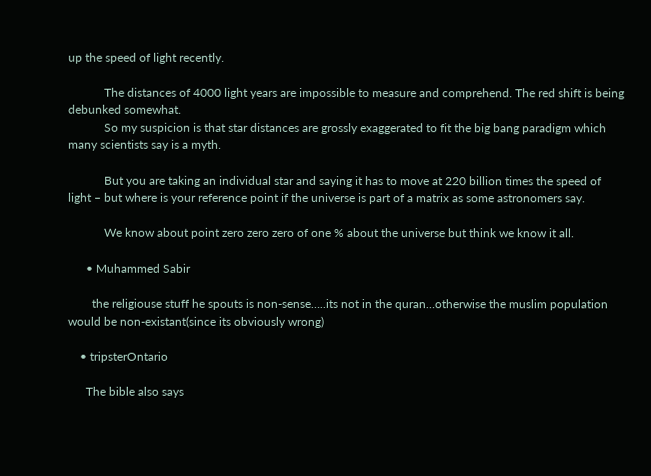up the speed of light recently.

            The distances of 4000 light years are impossible to measure and comprehend. The red shift is being debunked somewhat.
            So my suspicion is that star distances are grossly exaggerated to fit the big bang paradigm which many scientists say is a myth.

            But you are taking an individual star and saying it has to move at 220 billion times the speed of light – but where is your reference point if the universe is part of a matrix as some astronomers say.

            We know about point zero zero zero of one % about the universe but think we know it all.

      • Muhammed Sabir

        the religiouse stuff he spouts is non-sense…..its not in the quran…otherwise the muslim population would be non-existant(since its obviously wrong)

    • tripsterOntario

      The bible also says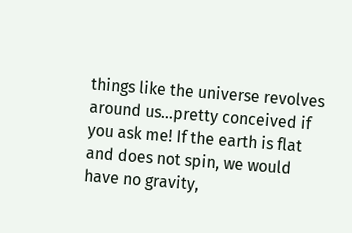things like the universe revolves around us…pretty conceived if you ask me! If the earth is flat and does not spin, we would have no gravity,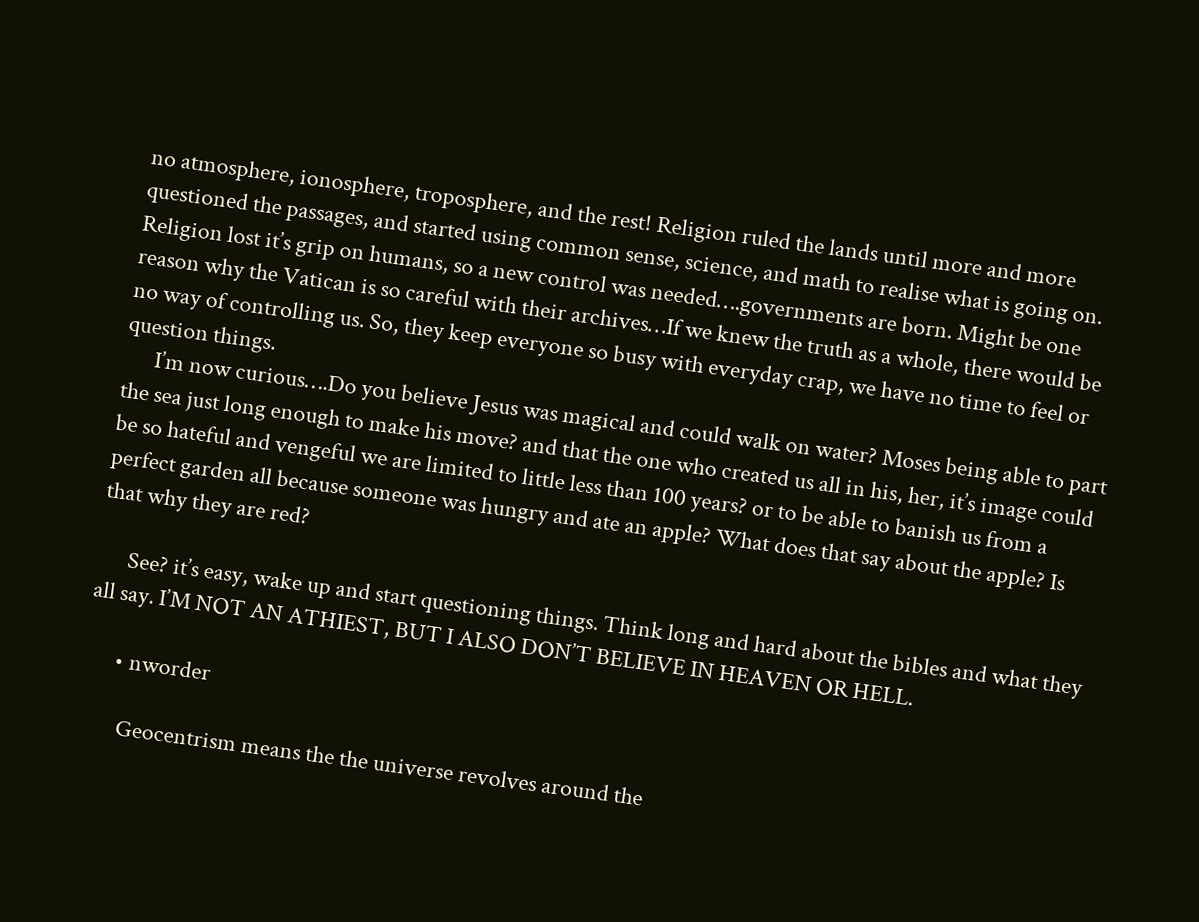no atmosphere, ionosphere, troposphere, and the rest! Religion ruled the lands until more and more questioned the passages, and started using common sense, science, and math to realise what is going on. Religion lost it’s grip on humans, so a new control was needed….governments are born. Might be one reason why the Vatican is so careful with their archives…If we knew the truth as a whole, there would be no way of controlling us. So, they keep everyone so busy with everyday crap, we have no time to feel or question things.
      I’m now curious….Do you believe Jesus was magical and could walk on water? Moses being able to part the sea just long enough to make his move? and that the one who created us all in his, her, it’s image could be so hateful and vengeful we are limited to little less than 100 years? or to be able to banish us from a perfect garden all because someone was hungry and ate an apple? What does that say about the apple? Is that why they are red?

      See? it’s easy, wake up and start questioning things. Think long and hard about the bibles and what they all say. I’M NOT AN ATHIEST, BUT I ALSO DON’T BELIEVE IN HEAVEN OR HELL.

      • nworder

        Geocentrism means the the universe revolves around the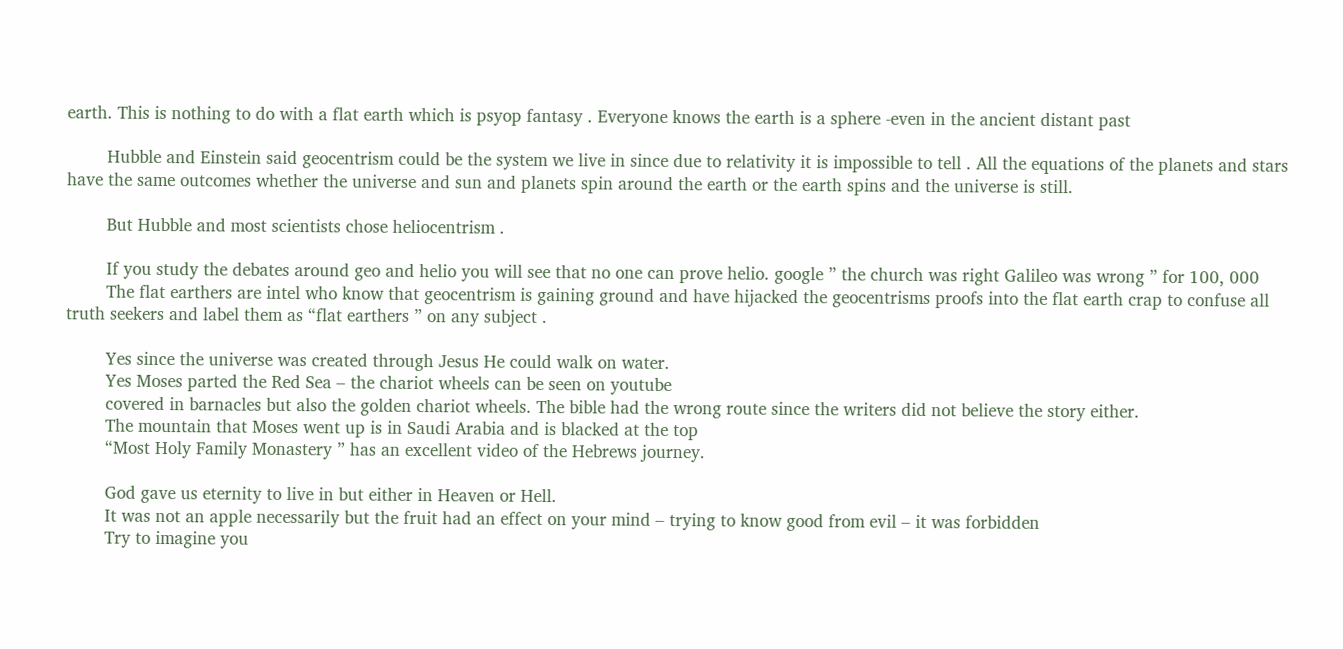earth. This is nothing to do with a flat earth which is psyop fantasy . Everyone knows the earth is a sphere -even in the ancient distant past

        Hubble and Einstein said geocentrism could be the system we live in since due to relativity it is impossible to tell . All the equations of the planets and stars have the same outcomes whether the universe and sun and planets spin around the earth or the earth spins and the universe is still.

        But Hubble and most scientists chose heliocentrism .

        If you study the debates around geo and helio you will see that no one can prove helio. google ” the church was right Galileo was wrong ” for 100, 000
        The flat earthers are intel who know that geocentrism is gaining ground and have hijacked the geocentrisms proofs into the flat earth crap to confuse all truth seekers and label them as “flat earthers ” on any subject .

        Yes since the universe was created through Jesus He could walk on water.
        Yes Moses parted the Red Sea – the chariot wheels can be seen on youtube
        covered in barnacles but also the golden chariot wheels. The bible had the wrong route since the writers did not believe the story either.
        The mountain that Moses went up is in Saudi Arabia and is blacked at the top
        “Most Holy Family Monastery ” has an excellent video of the Hebrews journey.

        God gave us eternity to live in but either in Heaven or Hell.
        It was not an apple necessarily but the fruit had an effect on your mind – trying to know good from evil – it was forbidden
        Try to imagine you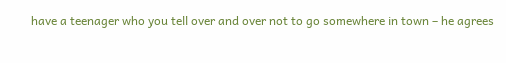have a teenager who you tell over and over not to go somewhere in town – he agrees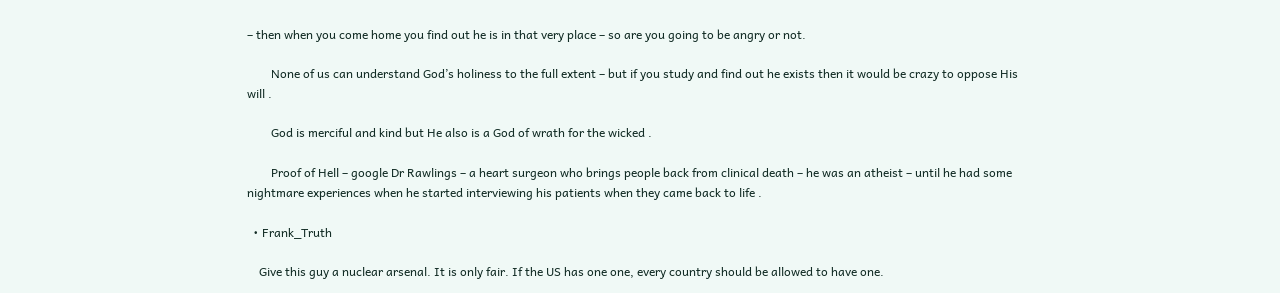– then when you come home you find out he is in that very place – so are you going to be angry or not.

        None of us can understand God’s holiness to the full extent – but if you study and find out he exists then it would be crazy to oppose His will .

        God is merciful and kind but He also is a God of wrath for the wicked .

        Proof of Hell – google Dr Rawlings – a heart surgeon who brings people back from clinical death – he was an atheist – until he had some nightmare experiences when he started interviewing his patients when they came back to life .

  • Frank_Truth

    Give this guy a nuclear arsenal. It is only fair. If the US has one one, every country should be allowed to have one.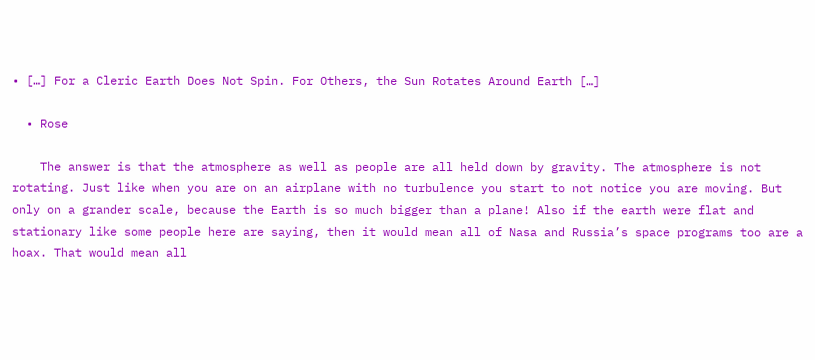• […] For a Cleric Earth Does Not Spin. For Others, the Sun Rotates Around Earth […]

  • Rose

    The answer is that the atmosphere as well as people are all held down by gravity. The atmosphere is not rotating. Just like when you are on an airplane with no turbulence you start to not notice you are moving. But only on a grander scale, because the Earth is so much bigger than a plane! Also if the earth were flat and stationary like some people here are saying, then it would mean all of Nasa and Russia’s space programs too are a hoax. That would mean all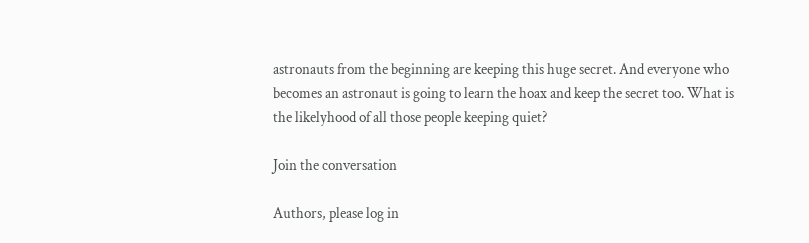astronauts from the beginning are keeping this huge secret. And everyone who becomes an astronaut is going to learn the hoax and keep the secret too. What is the likelyhood of all those people keeping quiet?

Join the conversation

Authors, please log in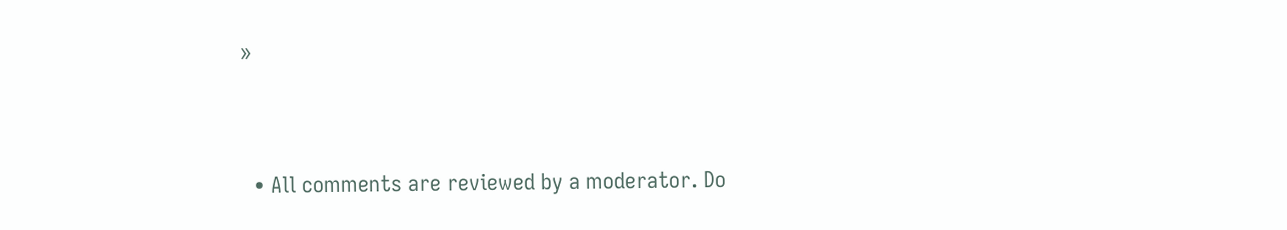»


  • All comments are reviewed by a moderator. Do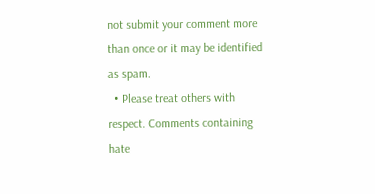not submit your comment more than once or it may be identified as spam.
  • Please treat others with respect. Comments containing hate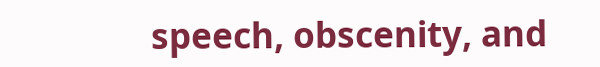speech, obscenity, and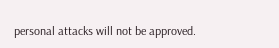personal attacks will not be approved.